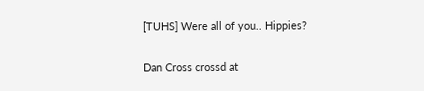[TUHS] Were all of you.. Hippies?

Dan Cross crossd at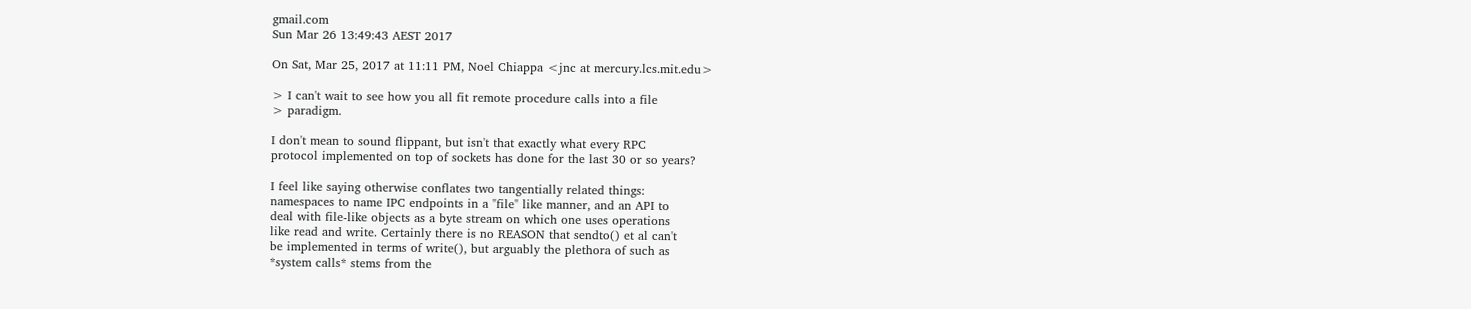gmail.com
Sun Mar 26 13:49:43 AEST 2017

On Sat, Mar 25, 2017 at 11:11 PM, Noel Chiappa <jnc at mercury.lcs.mit.edu>

> I can't wait to see how you all fit remote procedure calls into a file
> paradigm.

I don't mean to sound flippant, but isn't that exactly what every RPC
protocol implemented on top of sockets has done for the last 30 or so years?

I feel like saying otherwise conflates two tangentially related things:
namespaces to name IPC endpoints in a "file" like manner, and an API to
deal with file-like objects as a byte stream on which one uses operations
like read and write. Certainly there is no REASON that sendto() et al can't
be implemented in terms of write(), but arguably the plethora of such as
*system calls* stems from the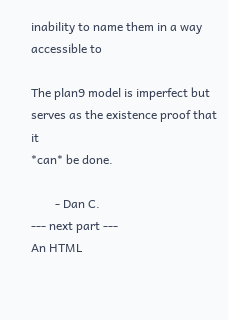inability to name them in a way accessible to

The plan9 model is imperfect but serves as the existence proof that it
*can* be done.

        - Dan C.
--- next part ---
An HTML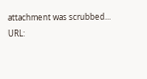attachment was scrubbed...
URL: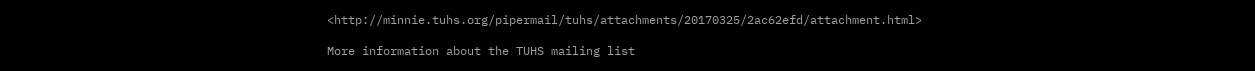<http://minnie.tuhs.org/pipermail/tuhs/attachments/20170325/2ac62efd/attachment.html>

More information about the TUHS mailing list